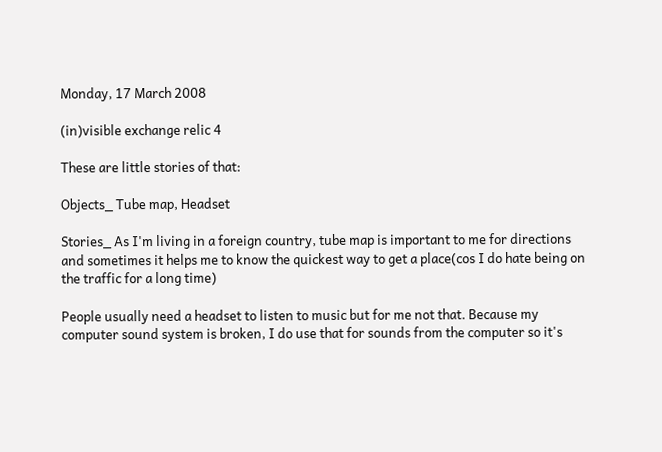Monday, 17 March 2008

(in)visible exchange relic 4

These are little stories of that:

Objects_ Tube map, Headset

Stories_ As I'm living in a foreign country, tube map is important to me for directions and sometimes it helps me to know the quickest way to get a place(cos I do hate being on the traffic for a long time)

People usually need a headset to listen to music but for me not that. Because my computer sound system is broken, I do use that for sounds from the computer so it's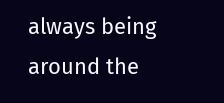always being around the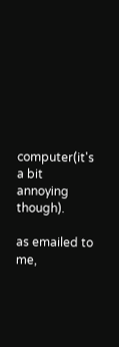computer(it's a bit annoying though).

as emailed to me,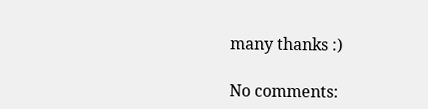many thanks :)

No comments: